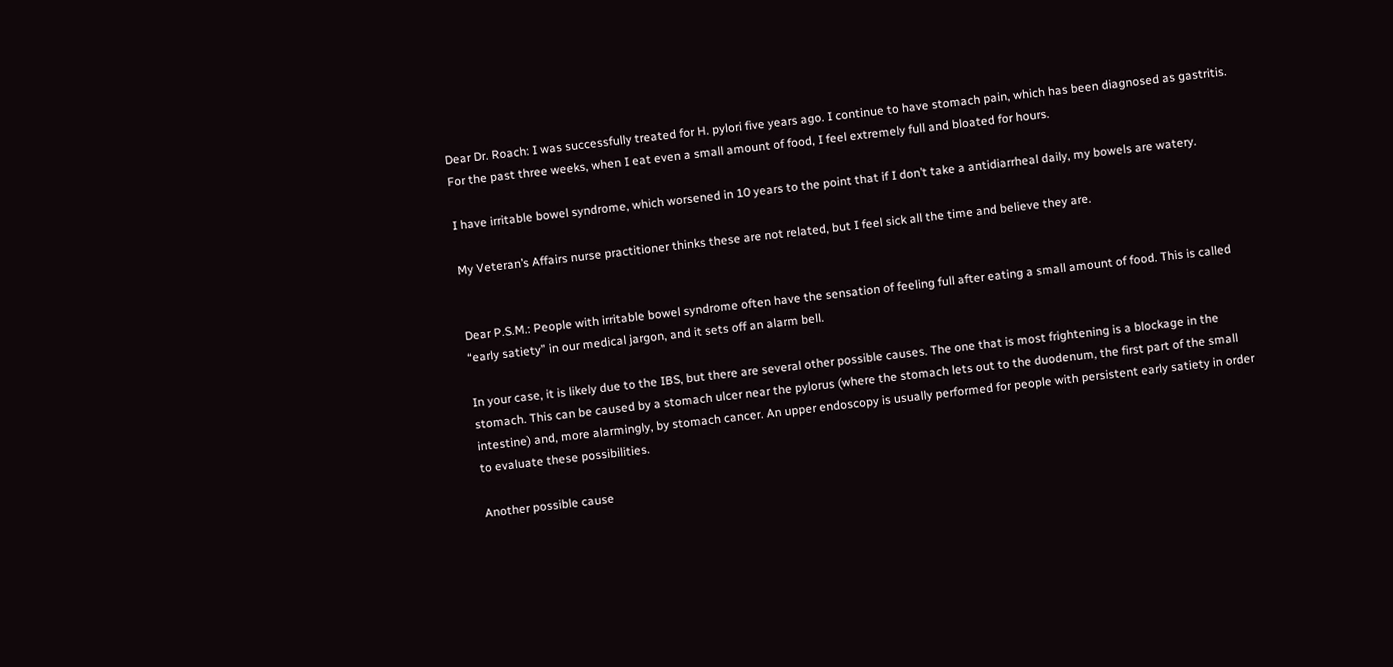Dear Dr. Roach: I was successfully treated for H. pylori five years ago. I continue to have stomach pain, which has been diagnosed as gastritis. For the past three weeks, when I eat even a small amount of food, I feel extremely full and bloated for hours.

I have irritable bowel syndrome, which worsened in 10 years to the point that if I don’t take a antidiarrheal daily, my bowels are watery.

My Veteran’s Affairs nurse practitioner thinks these are not related, but I feel sick all the time and believe they are.


Dear P.S.M.: People with irritable bowel syndrome often have the sensation of feeling full after eating a small amount of food. This is called “early satiety” in our medical jargon, and it sets off an alarm bell.

In your case, it is likely due to the IBS, but there are several other possible causes. The one that is most frightening is a blockage in the stomach. This can be caused by a stomach ulcer near the pylorus (where the stomach lets out to the duodenum, the first part of the small intestine) and, more alarmingly, by stomach cancer. An upper endoscopy is usually performed for people with persistent early satiety in order to evaluate these possibilities.

Another possible cause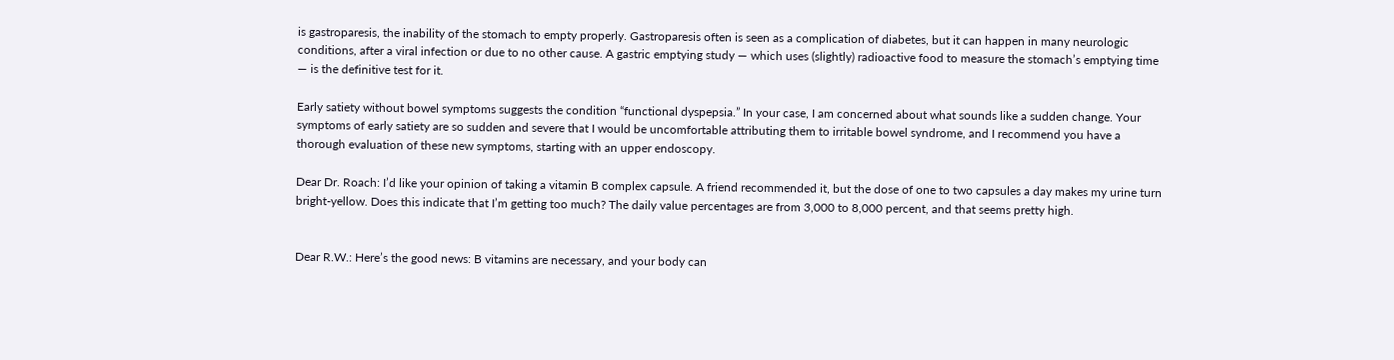is gastroparesis, the inability of the stomach to empty properly. Gastroparesis often is seen as a complication of diabetes, but it can happen in many neurologic conditions, after a viral infection or due to no other cause. A gastric emptying study — which uses (slightly) radioactive food to measure the stomach’s emptying time — is the definitive test for it.

Early satiety without bowel symptoms suggests the condition “functional dyspepsia.” In your case, I am concerned about what sounds like a sudden change. Your symptoms of early satiety are so sudden and severe that I would be uncomfortable attributing them to irritable bowel syndrome, and I recommend you have a thorough evaluation of these new symptoms, starting with an upper endoscopy.

Dear Dr. Roach: I’d like your opinion of taking a vitamin B complex capsule. A friend recommended it, but the dose of one to two capsules a day makes my urine turn bright-yellow. Does this indicate that I’m getting too much? The daily value percentages are from 3,000 to 8,000 percent, and that seems pretty high.


Dear R.W.: Here’s the good news: B vitamins are necessary, and your body can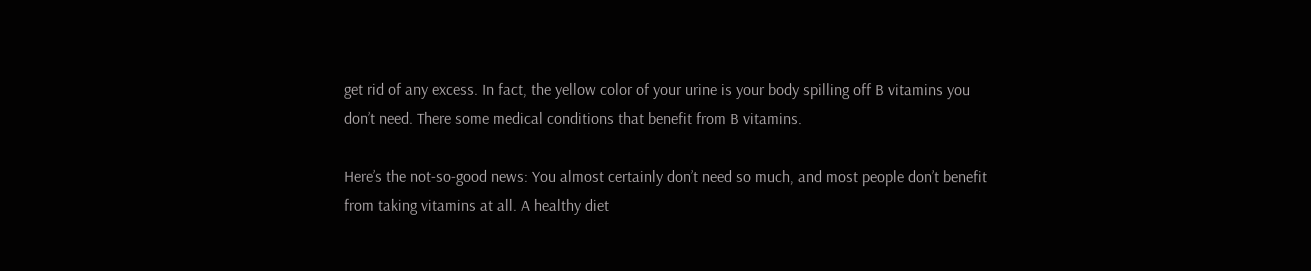get rid of any excess. In fact, the yellow color of your urine is your body spilling off B vitamins you don’t need. There some medical conditions that benefit from B vitamins.

Here’s the not-so-good news: You almost certainly don’t need so much, and most people don’t benefit from taking vitamins at all. A healthy diet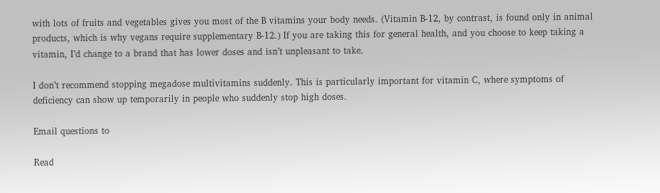with lots of fruits and vegetables gives you most of the B vitamins your body needs. (Vitamin B-12, by contrast, is found only in animal products, which is why vegans require supplementary B-12.) If you are taking this for general health, and you choose to keep taking a vitamin, I’d change to a brand that has lower doses and isn’t unpleasant to take.

I don’t recommend stopping megadose multivitamins suddenly. This is particularly important for vitamin C, where symptoms of deficiency can show up temporarily in people who suddenly stop high doses.

Email questions to

Read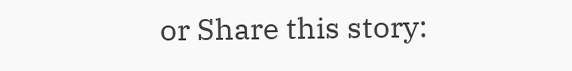or Share this story: